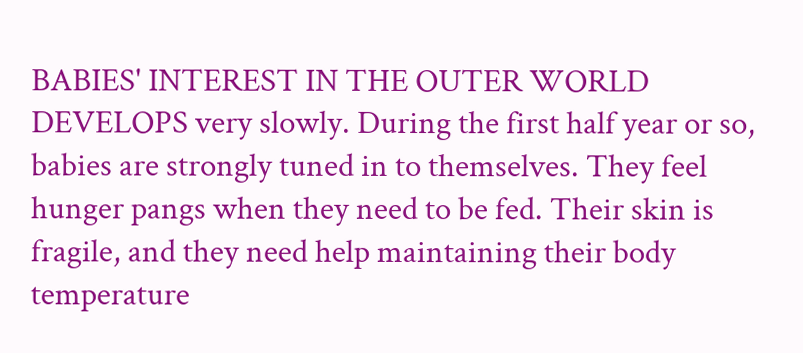BABIES' INTEREST IN THE OUTER WORLD DEVELOPS very slowly. During the first half year or so, babies are strongly tuned in to themselves. They feel hunger pangs when they need to be fed. Their skin is fragile, and they need help maintaining their body temperature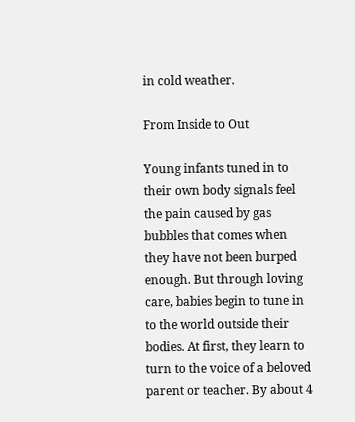in cold weather.

From Inside to Out

Young infants tuned in to their own body signals feel the pain caused by gas bubbles that comes when they have not been burped enough. But through loving care, babies begin to tune in to the world outside their bodies. At first, they learn to turn to the voice of a beloved parent or teacher. By about 4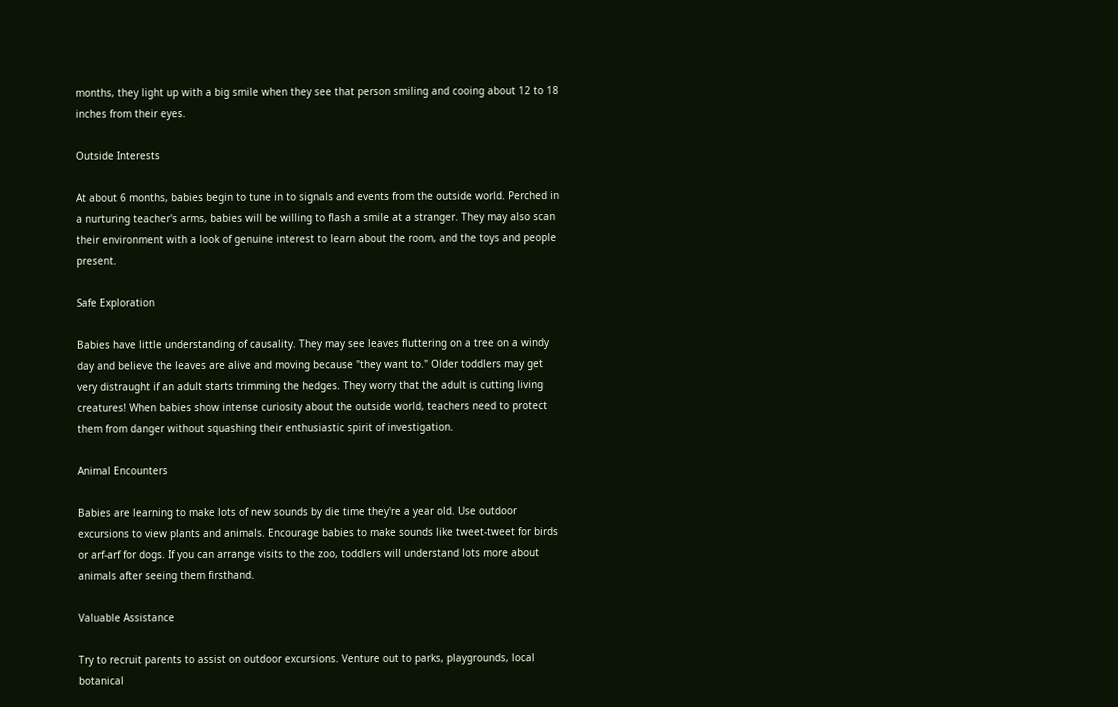months, they light up with a big smile when they see that person smiling and cooing about 12 to 18 inches from their eyes.

Outside Interests

At about 6 months, babies begin to tune in to signals and events from the outside world. Perched in a nurturing teacher's arms, babies will be willing to flash a smile at a stranger. They may also scan their environment with a look of genuine interest to learn about the room, and the toys and people present.

Safe Exploration

Babies have little understanding of causality. They may see leaves fluttering on a tree on a windy day and believe the leaves are alive and moving because "they want to." Older toddlers may get very distraught if an adult starts trimming the hedges. They worry that the adult is cutting living creatures! When babies show intense curiosity about the outside world, teachers need to protect them from danger without squashing their enthusiastic spirit of investigation.

Animal Encounters

Babies are learning to make lots of new sounds by die time they're a year old. Use outdoor excursions to view plants and animals. Encourage babies to make sounds like tweet-tweet for birds or arf-arf for dogs. If you can arrange visits to the zoo, toddlers will understand lots more about animals after seeing them firsthand.

Valuable Assistance

Try to recruit parents to assist on outdoor excursions. Venture out to parks, playgrounds, local botanical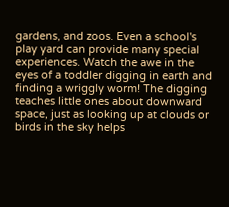gardens, and zoos. Even a school's play yard can provide many special experiences. Watch the awe in the eyes of a toddler digging in earth and finding a wriggly worm! The digging teaches little ones about downward space, just as looking up at clouds or birds in the sky helps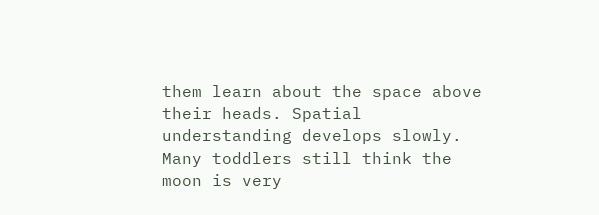them learn about the space above their heads. Spatial understanding develops slowly. Many toddlers still think the moon is very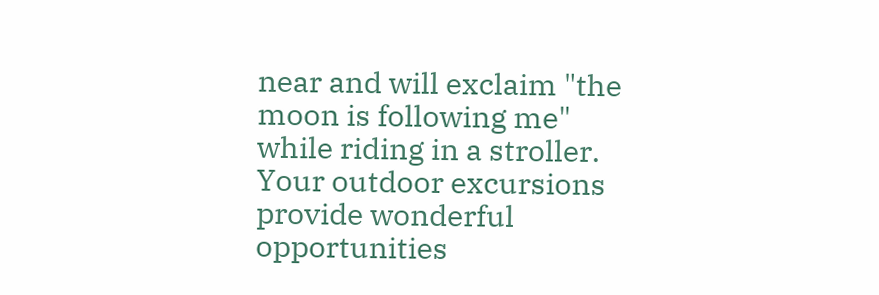near and will exclaim "the moon is following me" while riding in a stroller. Your outdoor excursions provide wonderful opportunities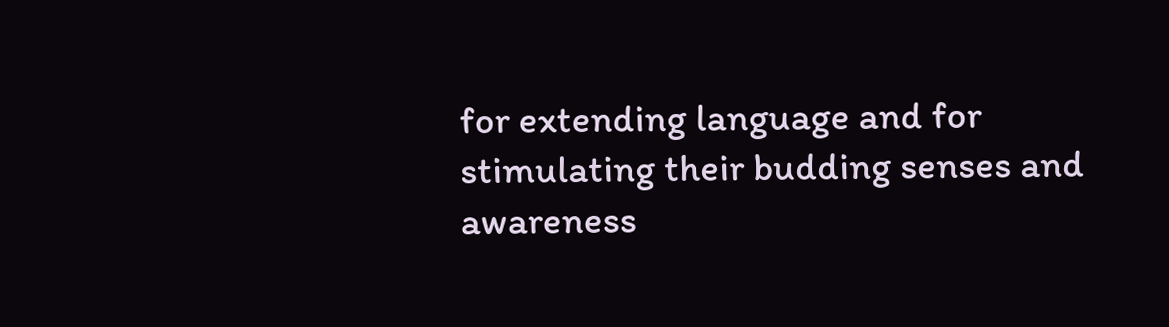for extending language and for stimulating their budding senses and awareness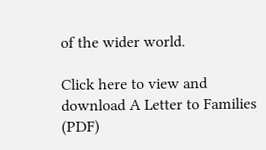of the wider world.

Click here to view and download A Letter to Families (PDF)